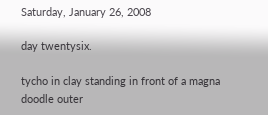Saturday, January 26, 2008

day twentysix.

tycho in clay standing in front of a magna doodle outer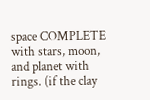space COMPLETE with stars, moon, and planet with rings. (if the clay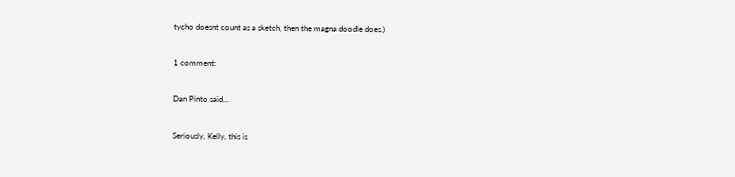tycho doesnt count as a sketch, then the magna doodle does.)

1 comment:

Dan Pinto said...

Seriously, Kelly, this is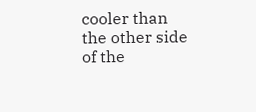cooler than the other side of the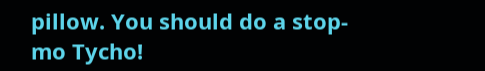pillow. You should do a stop-mo Tycho!